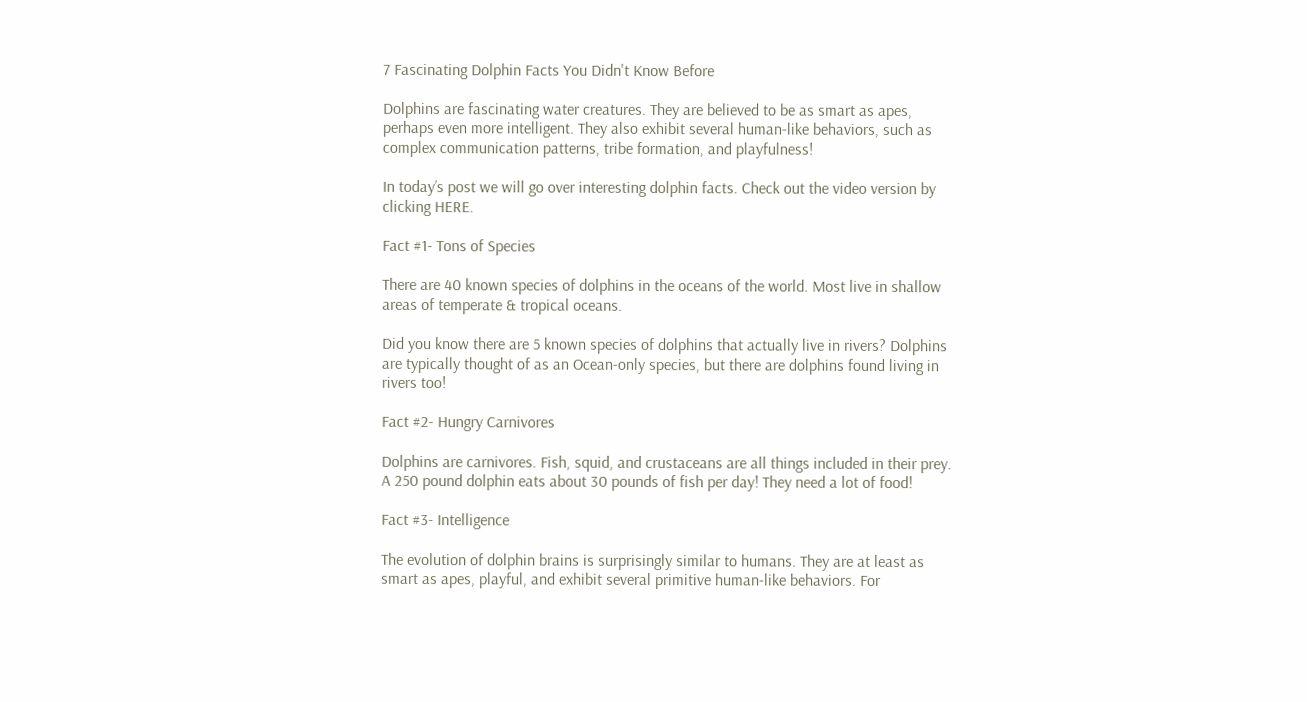7 Fascinating Dolphin Facts You Didn't Know Before

Dolphins are fascinating water creatures. They are believed to be as smart as apes, perhaps even more intelligent. They also exhibit several human-like behaviors, such as complex communication patterns, tribe formation, and playfulness!

In today’s post we will go over interesting dolphin facts. Check out the video version by clicking HERE.

Fact #1- Tons of Species

There are 40 known species of dolphins in the oceans of the world. Most live in shallow areas of temperate & tropical oceans.

Did you know there are 5 known species of dolphins that actually live in rivers? Dolphins are typically thought of as an Ocean-only species, but there are dolphins found living in rivers too!

Fact #2- Hungry Carnivores

Dolphins are carnivores. Fish, squid, and crustaceans are all things included in their prey. A 250 pound dolphin eats about 30 pounds of fish per day! They need a lot of food!

Fact #3- Intelligence

The evolution of dolphin brains is surprisingly similar to humans. They are at least as smart as apes, playful, and exhibit several primitive human-like behaviors. For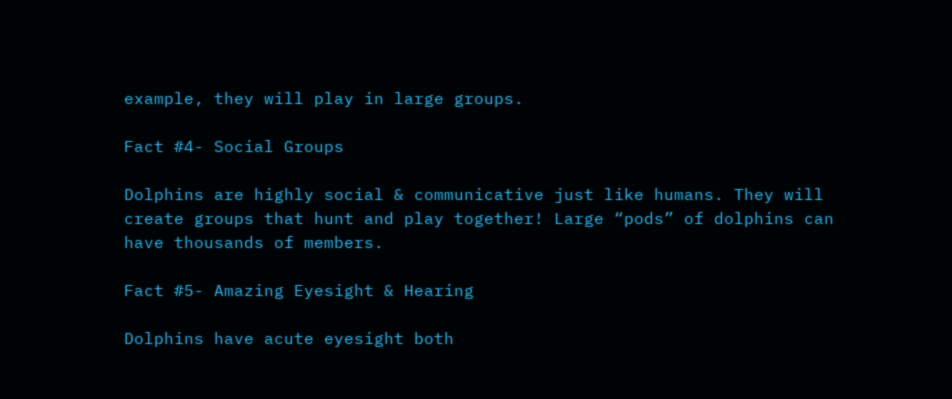example, they will play in large groups.

Fact #4- Social Groups

Dolphins are highly social & communicative just like humans. They will create groups that hunt and play together! Large “pods” of dolphins can have thousands of members.

Fact #5- Amazing Eyesight & Hearing

Dolphins have acute eyesight both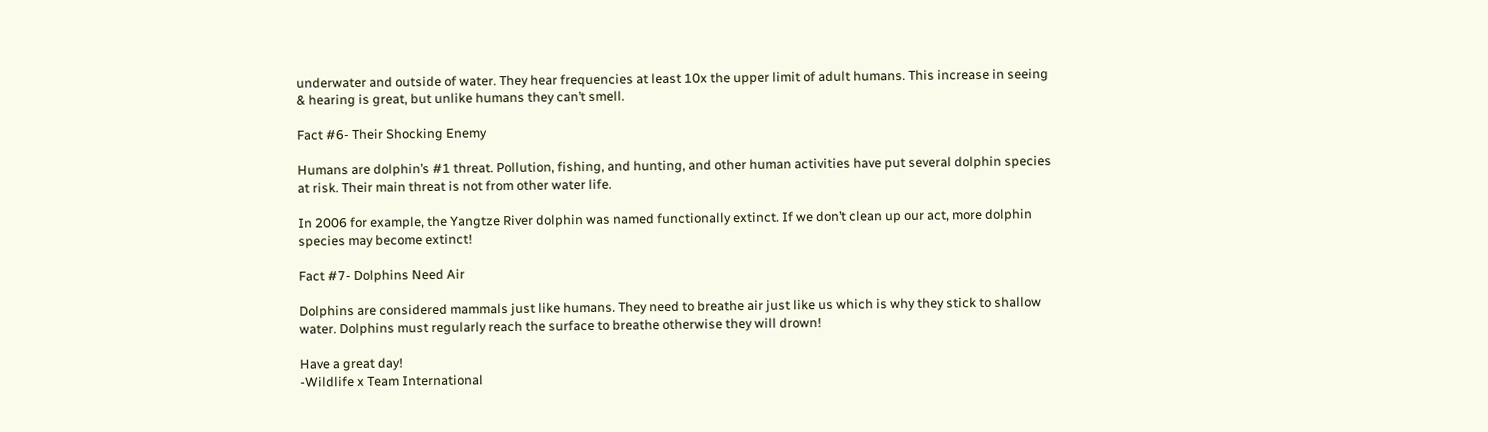underwater and outside of water. They hear frequencies at least 10x the upper limit of adult humans. This increase in seeing & hearing is great, but unlike humans they can’t smell.

Fact #6- Their Shocking Enemy

Humans are dolphin’s #1 threat. Pollution, fishing, and hunting, and other human activities have put several dolphin species at risk. Their main threat is not from other water life.

In 2006 for example, the Yangtze River dolphin was named functionally extinct. If we don’t clean up our act, more dolphin species may become extinct!

Fact #7- Dolphins Need Air

Dolphins are considered mammals just like humans. They need to breathe air just like us which is why they stick to shallow water. Dolphins must regularly reach the surface to breathe otherwise they will drown!

Have a great day!
-Wildlife x Team International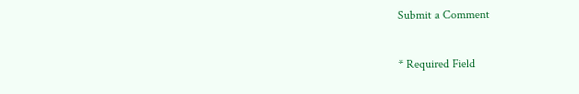Submit a Comment

* Required Field